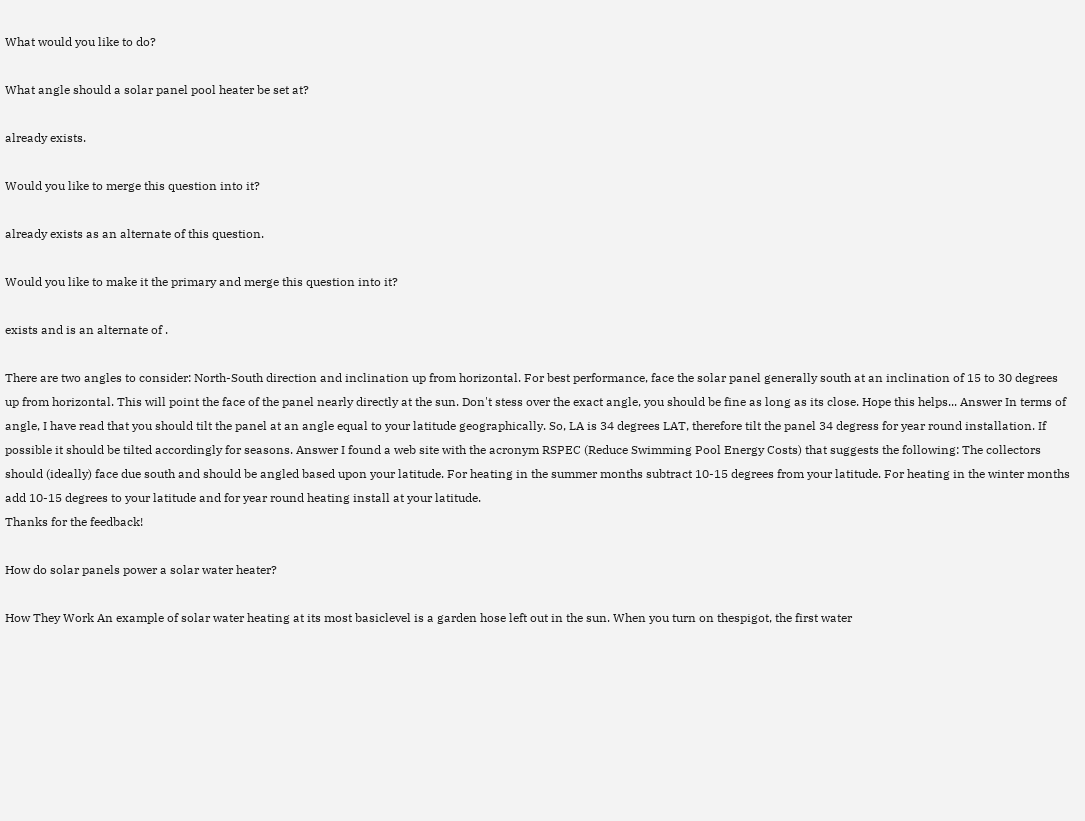What would you like to do?

What angle should a solar panel pool heater be set at?

already exists.

Would you like to merge this question into it?

already exists as an alternate of this question.

Would you like to make it the primary and merge this question into it?

exists and is an alternate of .

There are two angles to consider: North-South direction and inclination up from horizontal. For best performance, face the solar panel generally south at an inclination of 15 to 30 degrees up from horizontal. This will point the face of the panel nearly directly at the sun. Don't stess over the exact angle, you should be fine as long as its close. Hope this helps... Answer In terms of angle, I have read that you should tilt the panel at an angle equal to your latitude geographically. So, LA is 34 degrees LAT, therefore tilt the panel 34 degress for year round installation. If possible it should be tilted accordingly for seasons. Answer I found a web site with the acronym RSPEC (Reduce Swimming Pool Energy Costs) that suggests the following: The collectors should (ideally) face due south and should be angled based upon your latitude. For heating in the summer months subtract 10-15 degrees from your latitude. For heating in the winter months add 10-15 degrees to your latitude and for year round heating install at your latitude.
Thanks for the feedback!

How do solar panels power a solar water heater?

How They Work An example of solar water heating at its most basiclevel is a garden hose left out in the sun. When you turn on thespigot, the first water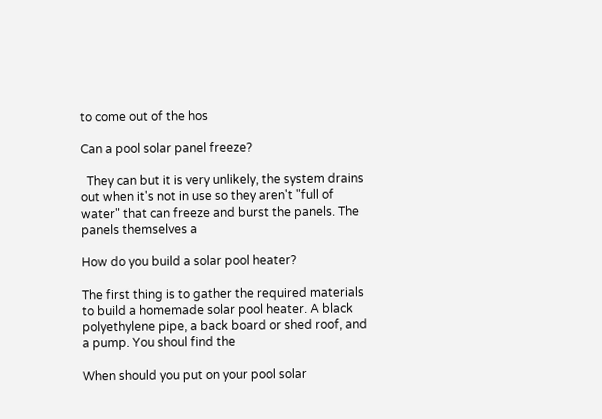to come out of the hos

Can a pool solar panel freeze?

  They can but it is very unlikely, the system drains out when it's not in use so they aren't "full of water" that can freeze and burst the panels. The panels themselves a

How do you build a solar pool heater?

The first thing is to gather the required materials to build a homemade solar pool heater. A black polyethylene pipe, a back board or shed roof, and a pump. You shoul find the

When should you put on your pool solar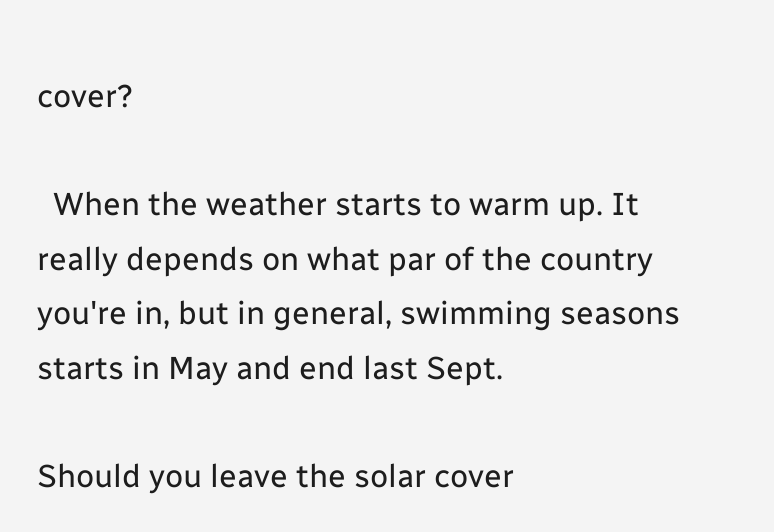cover?

  When the weather starts to warm up. It really depends on what par of the country you're in, but in general, swimming seasons starts in May and end last Sept.

Should you leave the solar cover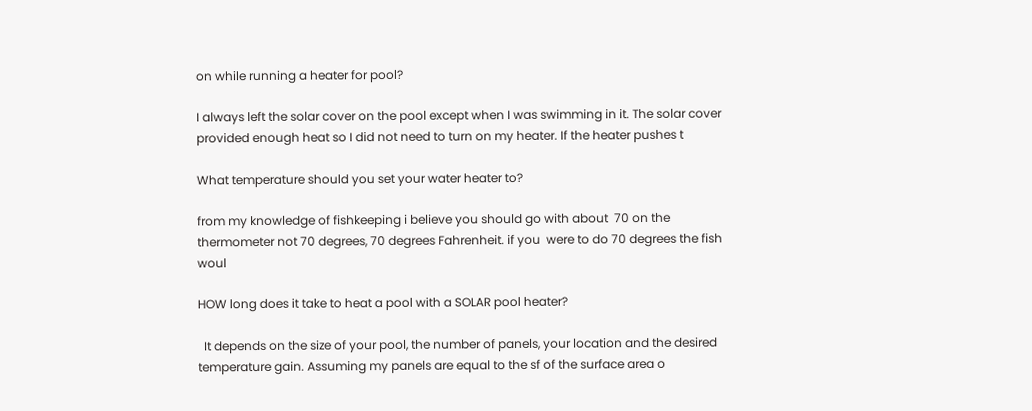on while running a heater for pool?

I always left the solar cover on the pool except when I was swimming in it. The solar cover provided enough heat so I did not need to turn on my heater. If the heater pushes t

What temperature should you set your water heater to?

from my knowledge of fishkeeping i believe you should go with about  70 on the thermometer not 70 degrees, 70 degrees Fahrenheit. if you  were to do 70 degrees the fish woul

HOW long does it take to heat a pool with a SOLAR pool heater?

  It depends on the size of your pool, the number of panels, your location and the desired temperature gain. Assuming my panels are equal to the sf of the surface area o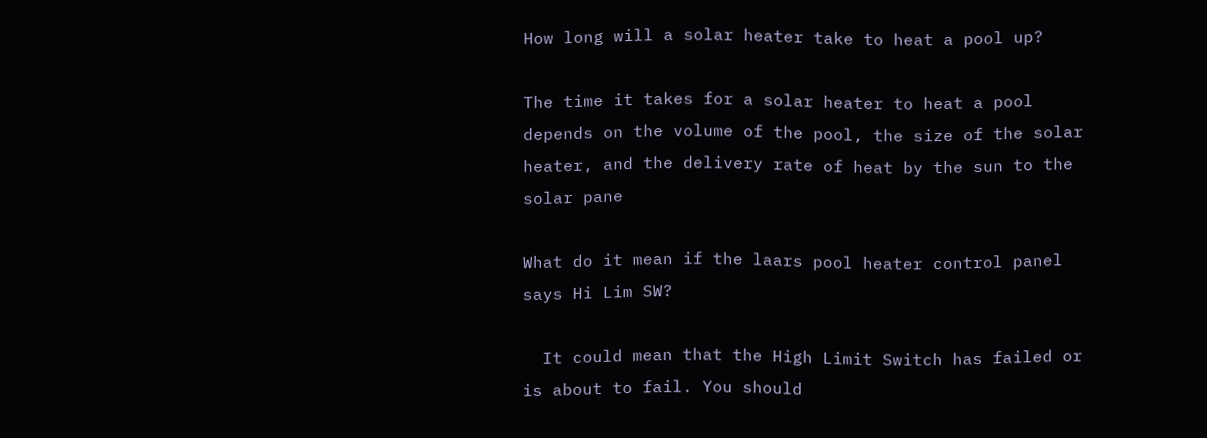How long will a solar heater take to heat a pool up?

The time it takes for a solar heater to heat a pool depends on the volume of the pool, the size of the solar heater, and the delivery rate of heat by the sun to the solar pane

What do it mean if the laars pool heater control panel says Hi Lim SW?

  It could mean that the High Limit Switch has failed or is about to fail. You should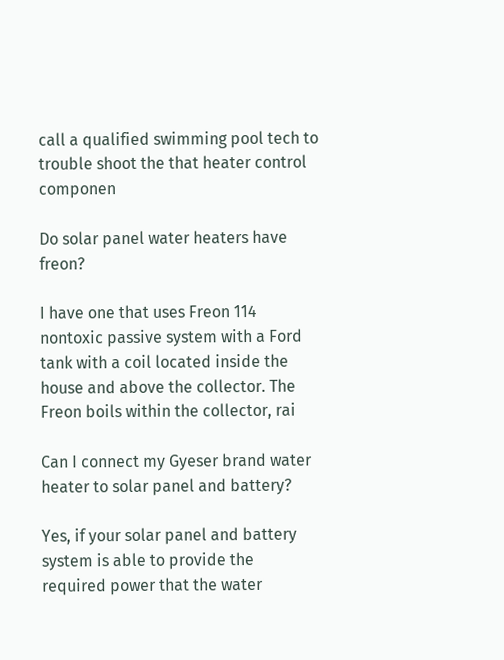call a qualified swimming pool tech to trouble shoot the that heater control componen

Do solar panel water heaters have freon?

I have one that uses Freon 114 nontoxic passive system with a Ford tank with a coil located inside the house and above the collector. The Freon boils within the collector, rai

Can I connect my Gyeser brand water heater to solar panel and battery?

Yes, if your solar panel and battery system is able to provide the  required power that the water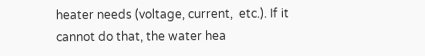heater needs (voltage, current,  etc.). If it cannot do that, the water hea